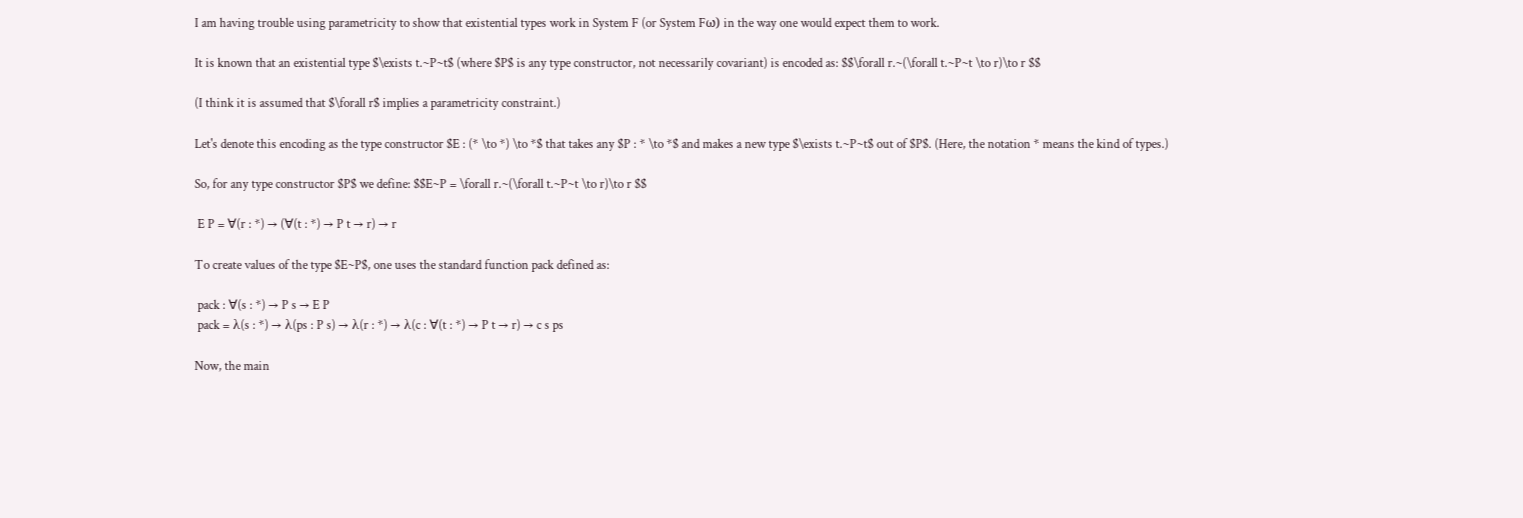I am having trouble using parametricity to show that existential types work in System F (or System Fω) in the way one would expect them to work.

It is known that an existential type $\exists t.~P~t$ (where $P$ is any type constructor, not necessarily covariant) is encoded as: $$\forall r.~(\forall t.~P~t \to r)\to r $$

(I think it is assumed that $\forall r$ implies a parametricity constraint.)

Let's denote this encoding as the type constructor $E : (* \to *) \to *$ that takes any $P : * \to *$ and makes a new type $\exists t.~P~t$ out of $P$. (Here, the notation * means the kind of types.)

So, for any type constructor $P$ we define: $$E~P = \forall r.~(\forall t.~P~t \to r)\to r $$

 E P = ∀(r : *) → (∀(t : *) → P t → r) → r

To create values of the type $E~P$, one uses the standard function pack defined as:

 pack : ∀(s : *) → P s → E P
 pack = λ(s : *) → λ(ps : P s) → λ(r : *) → λ(c : ∀(t : *) → P t → r) → c s ps

Now, the main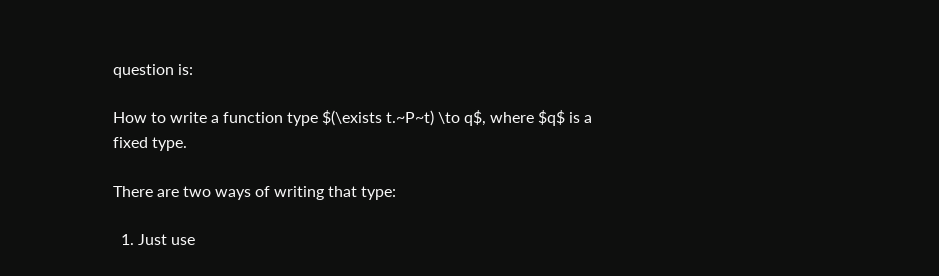question is:

How to write a function type $(\exists t.~P~t) \to q$, where $q$ is a fixed type.

There are two ways of writing that type:

  1. Just use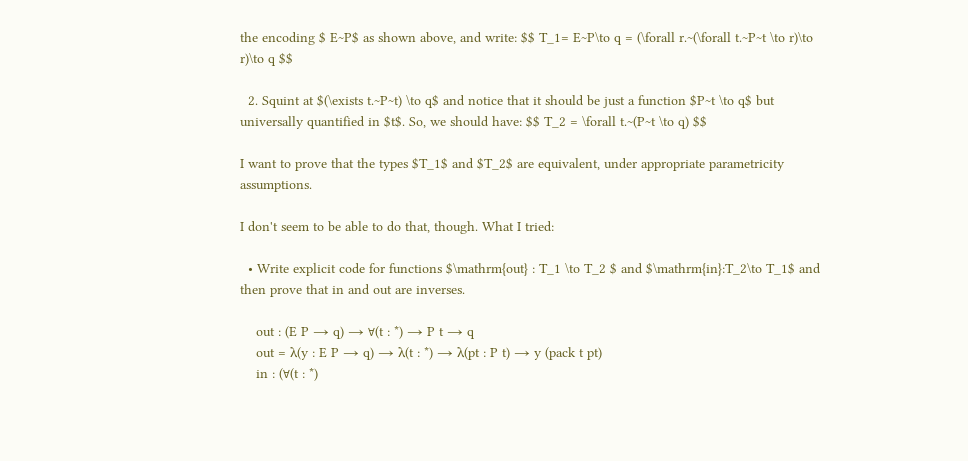the encoding $ E~P$ as shown above, and write: $$ T_1= E~P\to q = (\forall r.~(\forall t.~P~t \to r)\to r)\to q $$

  2. Squint at $(\exists t.~P~t) \to q$ and notice that it should be just a function $P~t \to q$ but universally quantified in $t$. So, we should have: $$ T_2 = \forall t.~(P~t \to q) $$

I want to prove that the types $T_1$ and $T_2$ are equivalent, under appropriate parametricity assumptions.

I don't seem to be able to do that, though. What I tried:

  • Write explicit code for functions $\mathrm{out} : T_1 \to T_2 $ and $\mathrm{in}:T_2\to T_1$ and then prove that in and out are inverses.

    out : (E P → q) → ∀(t : *) → P t → q
    out = λ(y : E P → q) → λ(t : *) → λ(pt : P t) → y (pack t pt)
    in : (∀(t : *)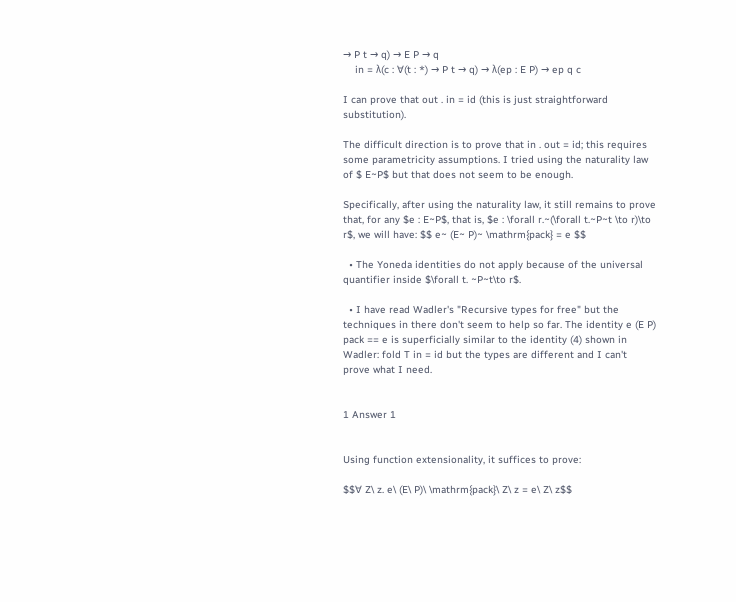→ P t → q) → E P → q
    in = λ(c : ∀(t : *) → P t → q) → λ(ep : E P) → ep q c

I can prove that out . in = id (this is just straightforward substitution).

The difficult direction is to prove that in . out = id; this requires some parametricity assumptions. I tried using the naturality law of $ E~P$ but that does not seem to be enough.

Specifically, after using the naturality law, it still remains to prove that, for any $e : E~P$, that is, $e : \forall r.~(\forall t.~P~t \to r)\to r$, we will have: $$ e~ (E~ P)~ \mathrm{pack} = e $$

  • The Yoneda identities do not apply because of the universal quantifier inside $\forall t. ~P~t\to r$.

  • I have read Wadler's "Recursive types for free" but the techniques in there don't seem to help so far. The identity e (E P) pack == e is superficially similar to the identity (4) shown in Wadler: fold T in = id but the types are different and I can't prove what I need.


1 Answer 1


Using function extensionality, it suffices to prove:

$$∀ Z\ z. e\ (E\ P)\ \mathrm{pack}\ Z\ z = e\ Z\ z$$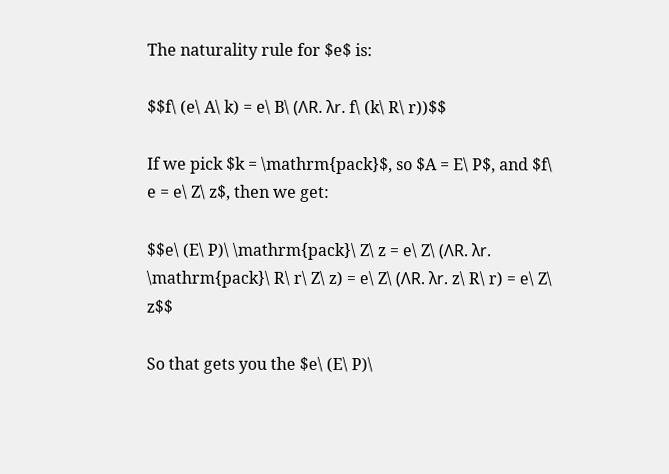The naturality rule for $e$ is:

$$f\ (e\ A\ k) = e\ B\ (ΛR. λr. f\ (k\ R\ r))$$

If we pick $k = \mathrm{pack}$, so $A = E\ P$, and $f\ e = e\ Z\ z$, then we get:

$$e\ (E\ P)\ \mathrm{pack}\ Z\ z = e\ Z\ (ΛR. λr. \mathrm{pack}\ R\ r\ Z\ z) = e\ Z\ (ΛR. λr. z\ R\ r) = e\ Z\ z$$

So that gets you the $e\ (E\ P)\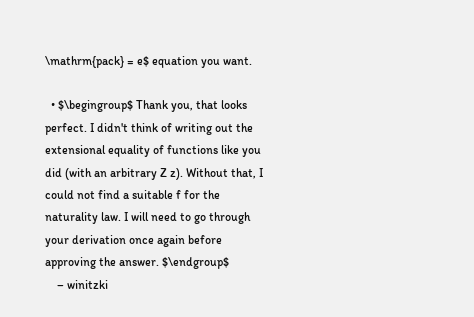\mathrm{pack} = e$ equation you want.

  • $\begingroup$ Thank you, that looks perfect. I didn't think of writing out the extensional equality of functions like you did (with an arbitrary Z z). Without that, I could not find a suitable f for the naturality law. I will need to go through your derivation once again before approving the answer. $\endgroup$
    – winitzki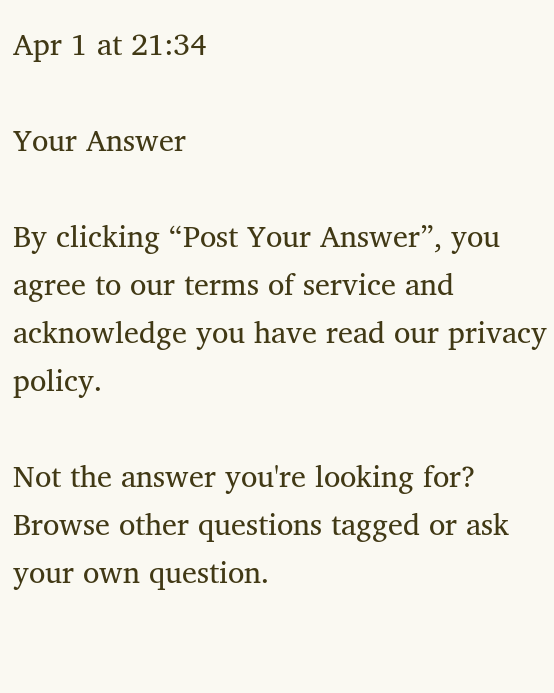Apr 1 at 21:34

Your Answer

By clicking “Post Your Answer”, you agree to our terms of service and acknowledge you have read our privacy policy.

Not the answer you're looking for? Browse other questions tagged or ask your own question.